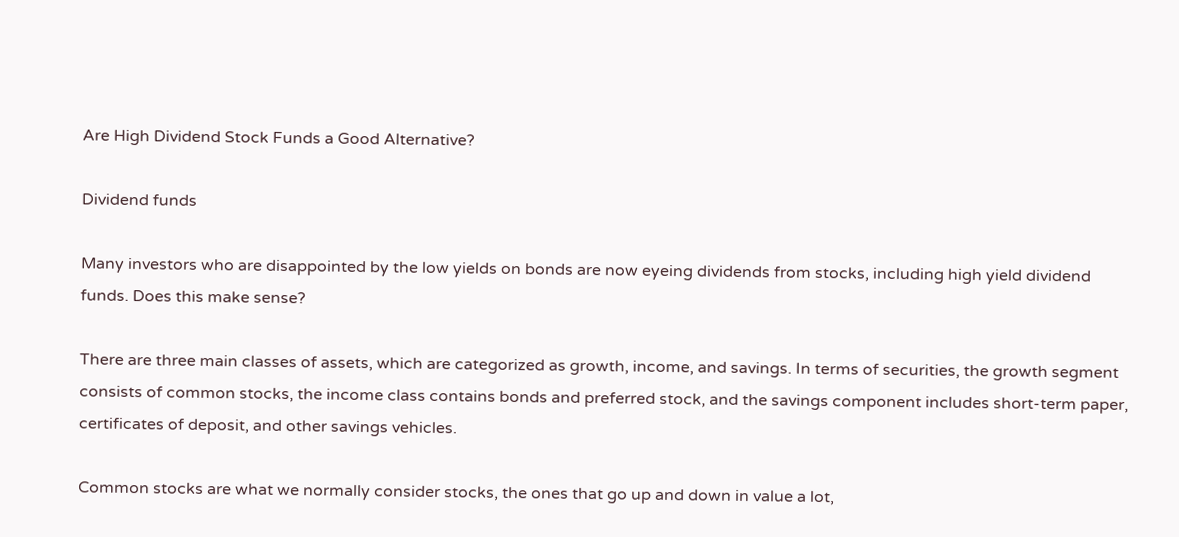Are High Dividend Stock Funds a Good Alternative?

Dividend funds

Many investors who are disappointed by the low yields on bonds are now eyeing dividends from stocks, including high yield dividend funds. Does this make sense?

There are three main classes of assets, which are categorized as growth, income, and savings. In terms of securities, the growth segment consists of common stocks, the income class contains bonds and preferred stock, and the savings component includes short-term paper, certificates of deposit, and other savings vehicles.

Common stocks are what we normally consider stocks, the ones that go up and down in value a lot,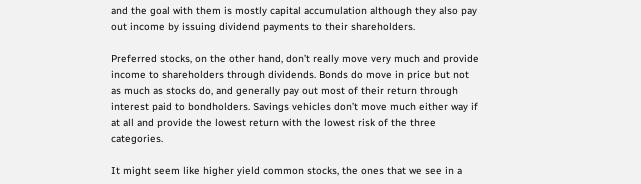and the goal with them is mostly capital accumulation although they also pay out income by issuing dividend payments to their shareholders.

Preferred stocks, on the other hand, don’t really move very much and provide income to shareholders through dividends. Bonds do move in price but not as much as stocks do, and generally pay out most of their return through interest paid to bondholders. Savings vehicles don’t move much either way if at all and provide the lowest return with the lowest risk of the three categories.

It might seem like higher yield common stocks, the ones that we see in a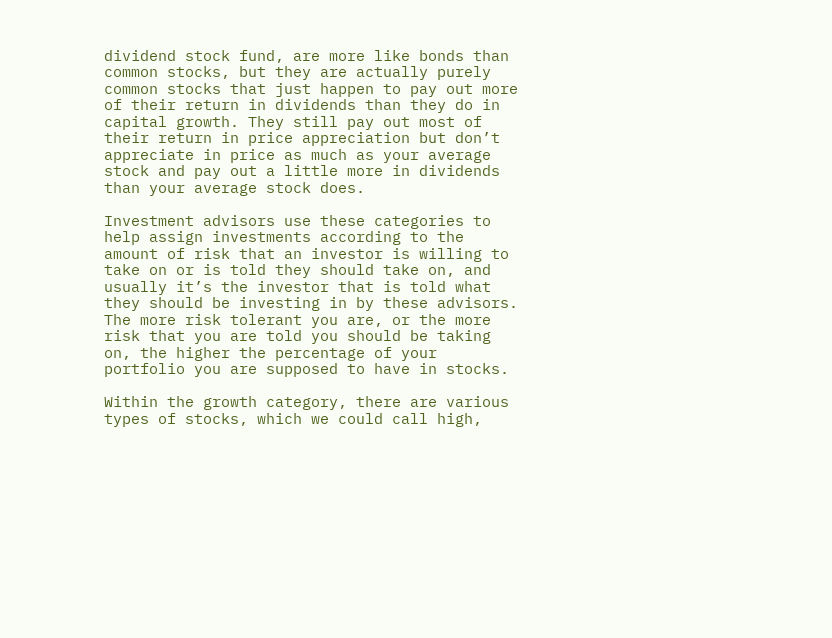dividend stock fund, are more like bonds than common stocks, but they are actually purely common stocks that just happen to pay out more of their return in dividends than they do in capital growth. They still pay out most of their return in price appreciation but don’t appreciate in price as much as your average stock and pay out a little more in dividends than your average stock does.

Investment advisors use these categories to help assign investments according to the amount of risk that an investor is willing to take on or is told they should take on, and usually it’s the investor that is told what they should be investing in by these advisors. The more risk tolerant you are, or the more risk that you are told you should be taking on, the higher the percentage of your portfolio you are supposed to have in stocks.

Within the growth category, there are various types of stocks, which we could call high,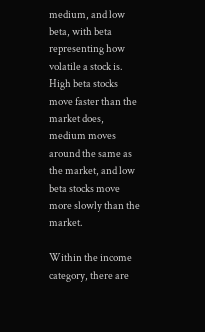medium, and low beta, with beta representing how volatile a stock is. High beta stocks move faster than the market does, medium moves around the same as the market, and low beta stocks move more slowly than the market.

Within the income category, there are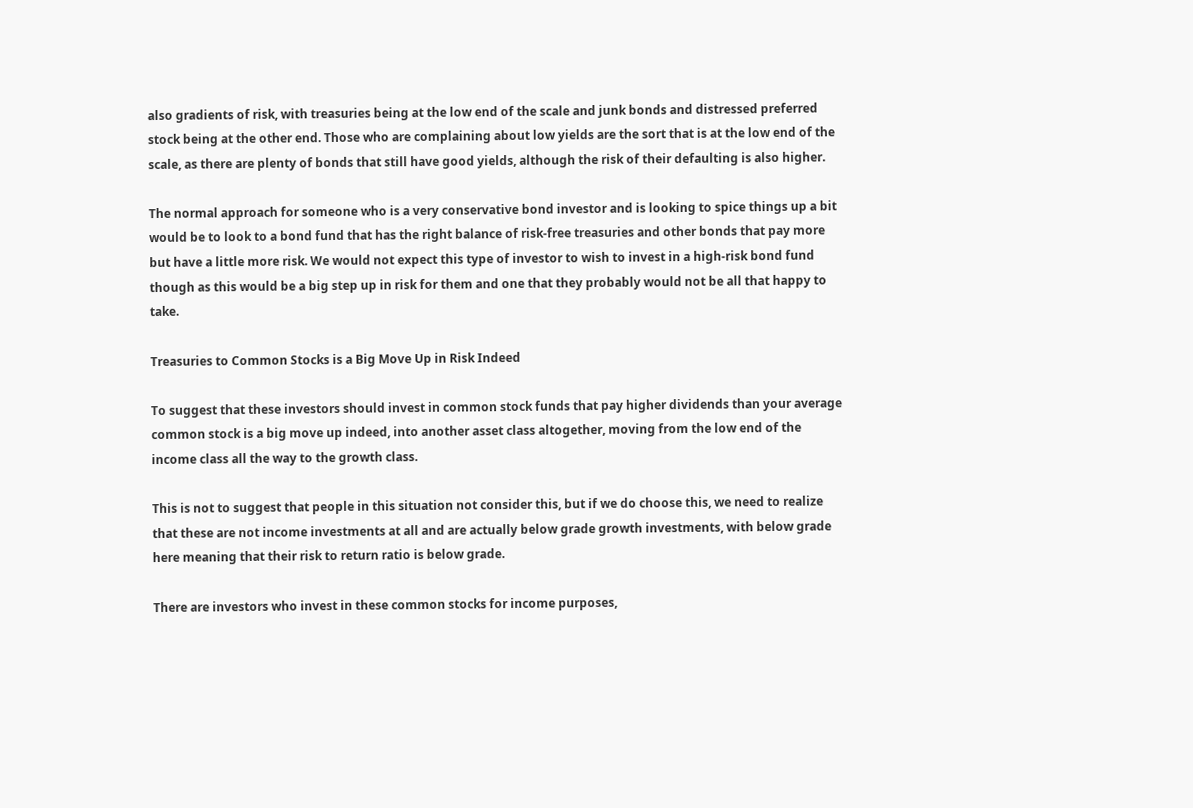also gradients of risk, with treasuries being at the low end of the scale and junk bonds and distressed preferred stock being at the other end. Those who are complaining about low yields are the sort that is at the low end of the scale, as there are plenty of bonds that still have good yields, although the risk of their defaulting is also higher.

The normal approach for someone who is a very conservative bond investor and is looking to spice things up a bit would be to look to a bond fund that has the right balance of risk-free treasuries and other bonds that pay more but have a little more risk. We would not expect this type of investor to wish to invest in a high-risk bond fund though as this would be a big step up in risk for them and one that they probably would not be all that happy to take.

Treasuries to Common Stocks is a Big Move Up in Risk Indeed

To suggest that these investors should invest in common stock funds that pay higher dividends than your average common stock is a big move up indeed, into another asset class altogether, moving from the low end of the income class all the way to the growth class.

This is not to suggest that people in this situation not consider this, but if we do choose this, we need to realize that these are not income investments at all and are actually below grade growth investments, with below grade here meaning that their risk to return ratio is below grade.

There are investors who invest in these common stocks for income purposes,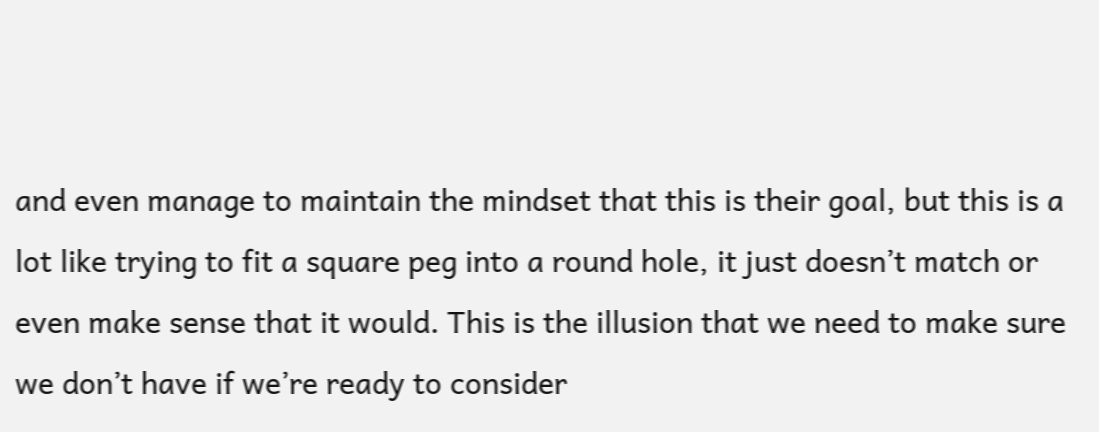and even manage to maintain the mindset that this is their goal, but this is a lot like trying to fit a square peg into a round hole, it just doesn’t match or even make sense that it would. This is the illusion that we need to make sure we don’t have if we’re ready to consider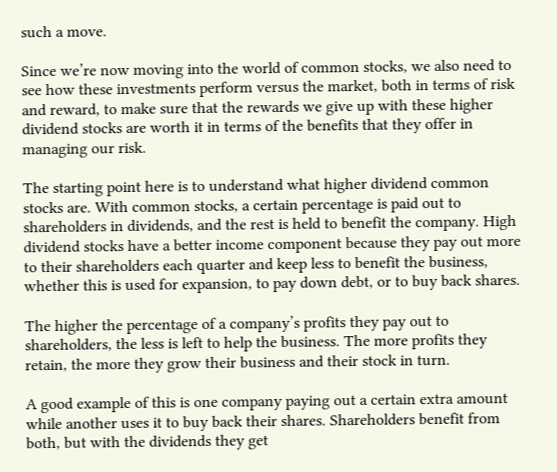such a move.

Since we’re now moving into the world of common stocks, we also need to see how these investments perform versus the market, both in terms of risk and reward, to make sure that the rewards we give up with these higher dividend stocks are worth it in terms of the benefits that they offer in managing our risk.

The starting point here is to understand what higher dividend common stocks are. With common stocks, a certain percentage is paid out to shareholders in dividends, and the rest is held to benefit the company. High dividend stocks have a better income component because they pay out more to their shareholders each quarter and keep less to benefit the business, whether this is used for expansion, to pay down debt, or to buy back shares.

The higher the percentage of a company’s profits they pay out to shareholders, the less is left to help the business. The more profits they retain, the more they grow their business and their stock in turn.

A good example of this is one company paying out a certain extra amount while another uses it to buy back their shares. Shareholders benefit from both, but with the dividends they get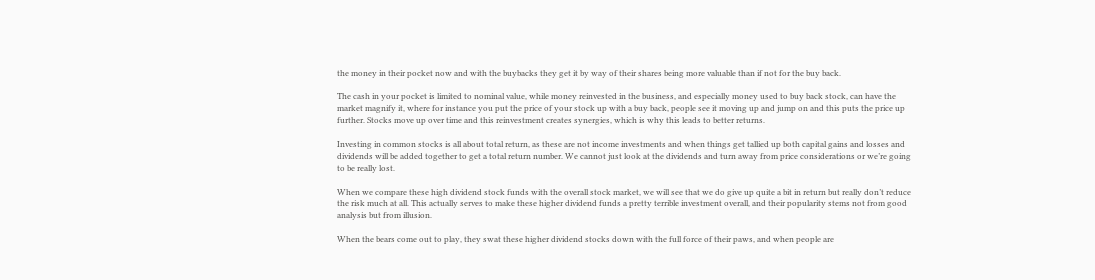the money in their pocket now and with the buybacks they get it by way of their shares being more valuable than if not for the buy back.

The cash in your pocket is limited to nominal value, while money reinvested in the business, and especially money used to buy back stock, can have the market magnify it, where for instance you put the price of your stock up with a buy back, people see it moving up and jump on and this puts the price up further. Stocks move up over time and this reinvestment creates synergies, which is why this leads to better returns.

Investing in common stocks is all about total return, as these are not income investments and when things get tallied up both capital gains and losses and dividends will be added together to get a total return number. We cannot just look at the dividends and turn away from price considerations or we’re going to be really lost.

When we compare these high dividend stock funds with the overall stock market, we will see that we do give up quite a bit in return but really don’t reduce the risk much at all. This actually serves to make these higher dividend funds a pretty terrible investment overall, and their popularity stems not from good analysis but from illusion.

When the bears come out to play, they swat these higher dividend stocks down with the full force of their paws, and when people are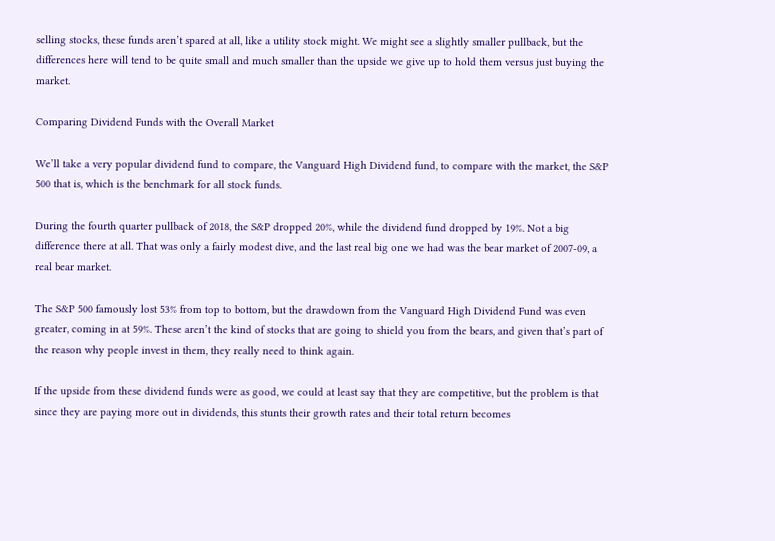selling stocks, these funds aren’t spared at all, like a utility stock might. We might see a slightly smaller pullback, but the differences here will tend to be quite small and much smaller than the upside we give up to hold them versus just buying the market.

Comparing Dividend Funds with the Overall Market

We’ll take a very popular dividend fund to compare, the Vanguard High Dividend fund, to compare with the market, the S&P 500 that is, which is the benchmark for all stock funds.

During the fourth quarter pullback of 2018, the S&P dropped 20%, while the dividend fund dropped by 19%. Not a big difference there at all. That was only a fairly modest dive, and the last real big one we had was the bear market of 2007-09, a real bear market.

The S&P 500 famously lost 53% from top to bottom, but the drawdown from the Vanguard High Dividend Fund was even greater, coming in at 59%. These aren’t the kind of stocks that are going to shield you from the bears, and given that’s part of the reason why people invest in them, they really need to think again.

If the upside from these dividend funds were as good, we could at least say that they are competitive, but the problem is that since they are paying more out in dividends, this stunts their growth rates and their total return becomes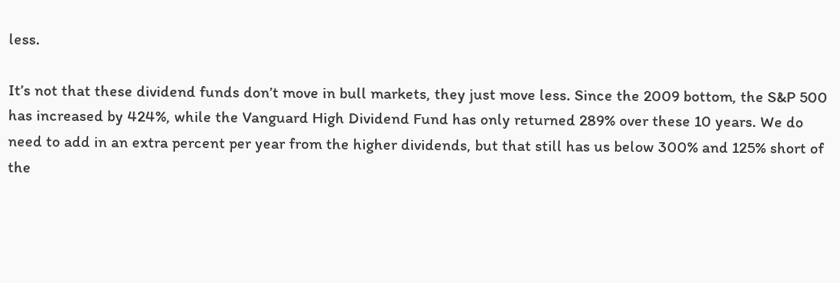less.

It’s not that these dividend funds don’t move in bull markets, they just move less. Since the 2009 bottom, the S&P 500 has increased by 424%, while the Vanguard High Dividend Fund has only returned 289% over these 10 years. We do need to add in an extra percent per year from the higher dividends, but that still has us below 300% and 125% short of the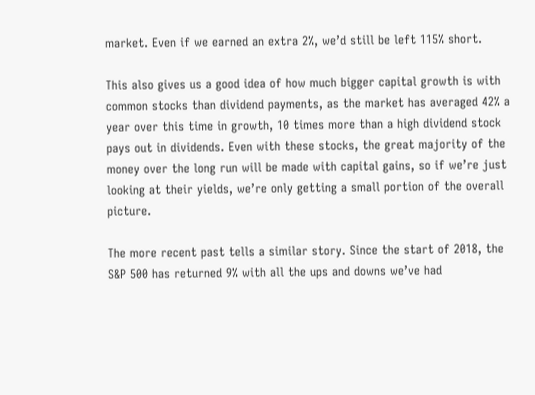market. Even if we earned an extra 2%, we’d still be left 115% short.

This also gives us a good idea of how much bigger capital growth is with common stocks than dividend payments, as the market has averaged 42% a year over this time in growth, 10 times more than a high dividend stock pays out in dividends. Even with these stocks, the great majority of the money over the long run will be made with capital gains, so if we’re just looking at their yields, we’re only getting a small portion of the overall picture.

The more recent past tells a similar story. Since the start of 2018, the S&P 500 has returned 9% with all the ups and downs we’ve had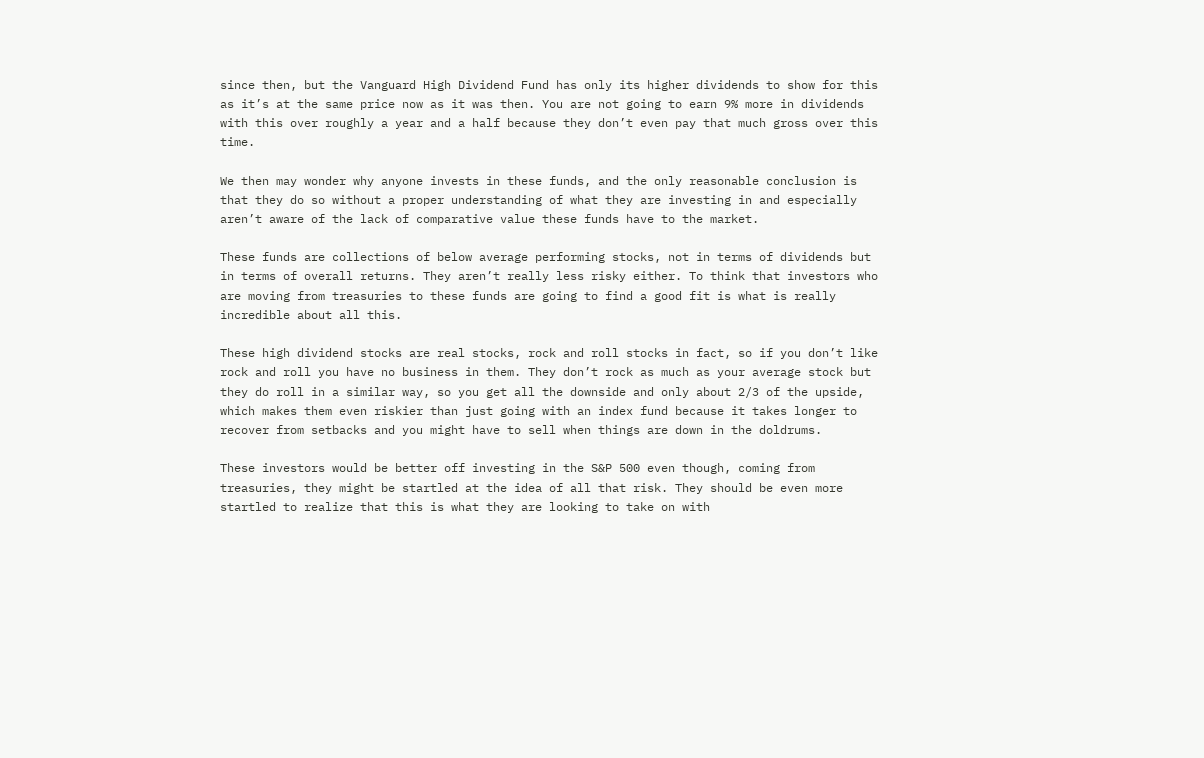since then, but the Vanguard High Dividend Fund has only its higher dividends to show for this as it’s at the same price now as it was then. You are not going to earn 9% more in dividends with this over roughly a year and a half because they don’t even pay that much gross over this time.

We then may wonder why anyone invests in these funds, and the only reasonable conclusion is that they do so without a proper understanding of what they are investing in and especially aren’t aware of the lack of comparative value these funds have to the market.

These funds are collections of below average performing stocks, not in terms of dividends but in terms of overall returns. They aren’t really less risky either. To think that investors who are moving from treasuries to these funds are going to find a good fit is what is really incredible about all this.

These high dividend stocks are real stocks, rock and roll stocks in fact, so if you don’t like rock and roll you have no business in them. They don’t rock as much as your average stock but they do roll in a similar way, so you get all the downside and only about 2/3 of the upside, which makes them even riskier than just going with an index fund because it takes longer to recover from setbacks and you might have to sell when things are down in the doldrums.

These investors would be better off investing in the S&P 500 even though, coming from treasuries, they might be startled at the idea of all that risk. They should be even more startled to realize that this is what they are looking to take on with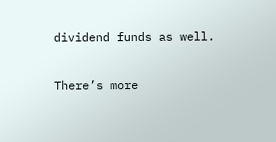dividend funds as well.

There’s more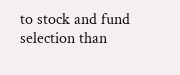to stock and fund selection than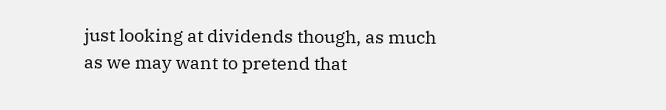just looking at dividends though, as much as we may want to pretend that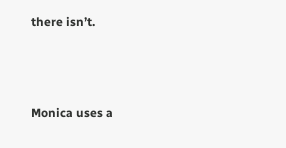there isn’t.



Monica uses a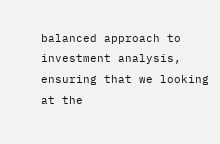balanced approach to investment analysis, ensuring that we looking at the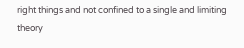right things and not confined to a single and limiting theory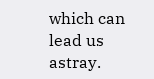which can lead us astray.